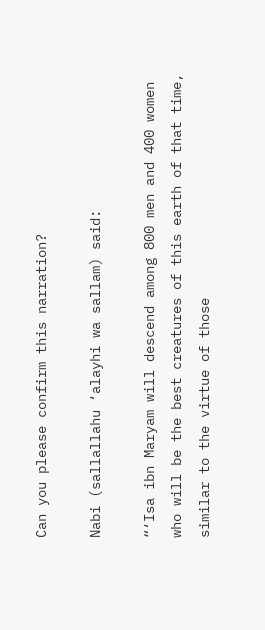Can you please confirm this narration?

Nabi (sallallahu ‘alayhi wa sallam) said:

“‘Isa ibn Maryam will descend among 800 men and 400 women who will be the best creatures of this earth of that time, similar to the virtue of those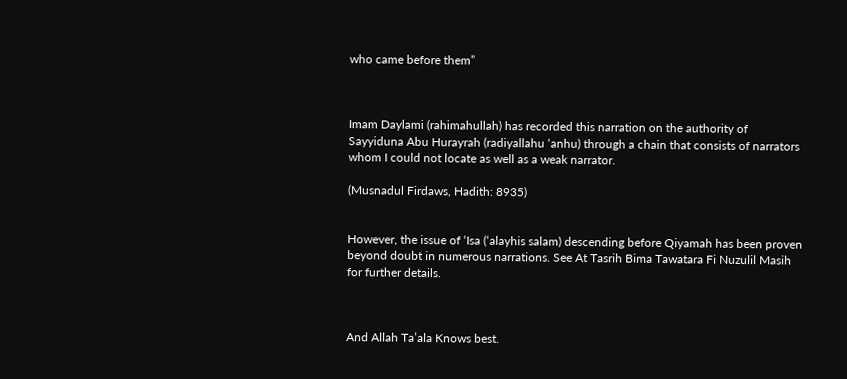who came before them”



Imam Daylami (rahimahullah) has recorded this narration on the authority of Sayyiduna Abu Hurayrah (radiyallahu ‘anhu) through a chain that consists of narrators whom I could not locate as well as a weak narrator.

(Musnadul Firdaws, Hadith: 8935)


However, the issue of ‘Isa (‘alayhis salam) descending before Qiyamah has been proven beyond doubt in numerous narrations. See At Tasrih Bima Tawatara Fi Nuzulil Masih for further details.



And Allah Ta’ala Knows best.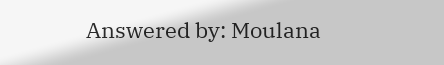Answered by: Moulana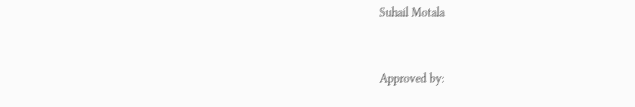Suhail Motala


Approved by: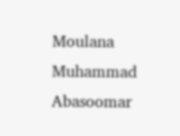Moulana Muhammad Abasoomar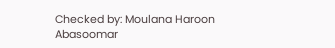Checked by: Moulana Haroon Abasoomar